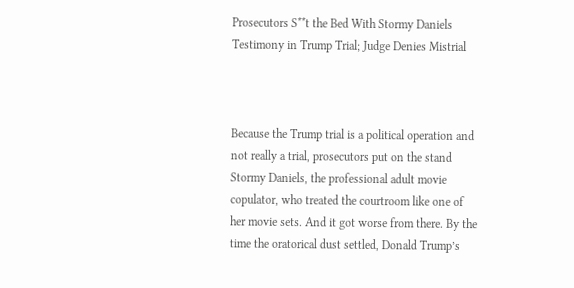Prosecutors S**t the Bed With Stormy Daniels Testimony in Trump Trial; Judge Denies Mistrial



Because the Trump trial is a political operation and not really a trial, prosecutors put on the stand Stormy Daniels, the professional adult movie copulator, who treated the courtroom like one of her movie sets. And it got worse from there. By the time the oratorical dust settled, Donald Trump’s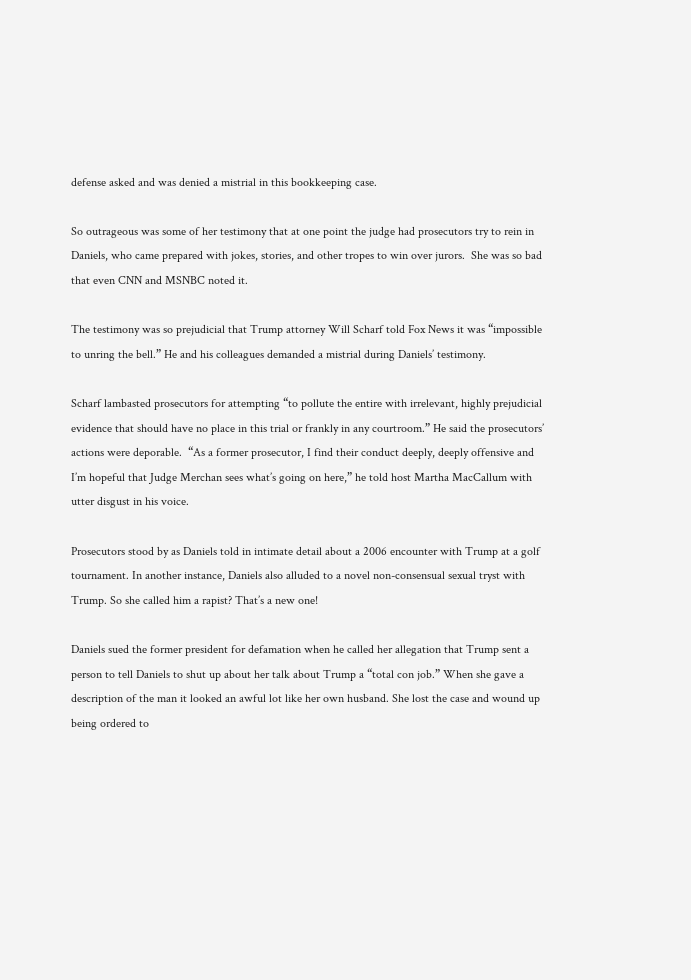defense asked and was denied a mistrial in this bookkeeping case.

So outrageous was some of her testimony that at one point the judge had prosecutors try to rein in Daniels, who came prepared with jokes, stories, and other tropes to win over jurors.  She was so bad that even CNN and MSNBC noted it.

The testimony was so prejudicial that Trump attorney Will Scharf told Fox News it was “impossible to unring the bell.” He and his colleagues demanded a mistrial during Daniels’ testimony.

Scharf lambasted prosecutors for attempting “to pollute the entire with irrelevant, highly prejudicial evidence that should have no place in this trial or frankly in any courtroom.” He said the prosecutors’ actions were deporable.  “As a former prosecutor, I find their conduct deeply, deeply offensive and I’m hopeful that Judge Merchan sees what’s going on here,” he told host Martha MacCallum with utter disgust in his voice.

Prosecutors stood by as Daniels told in intimate detail about a 2006 encounter with Trump at a golf tournament. In another instance, Daniels also alluded to a novel non-consensual sexual tryst with Trump. So she called him a rapist? That’s a new one!

Daniels sued the former president for defamation when he called her allegation that Trump sent a person to tell Daniels to shut up about her talk about Trump a “total con job.” When she gave a description of the man it looked an awful lot like her own husband. She lost the case and wound up being ordered to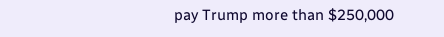pay Trump more than $250,000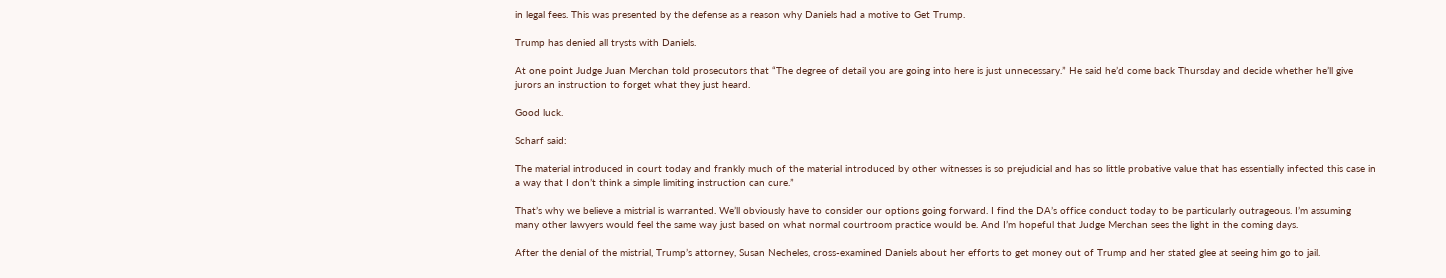in legal fees. This was presented by the defense as a reason why Daniels had a motive to Get Trump.

Trump has denied all trysts with Daniels.

At one point Judge Juan Merchan told prosecutors that “The degree of detail you are going into here is just unnecessary.” He said he’d come back Thursday and decide whether he’ll give jurors an instruction to forget what they just heard.

Good luck.

Scharf said:

The material introduced in court today and frankly much of the material introduced by other witnesses is so prejudicial and has so little probative value that has essentially infected this case in a way that I don’t think a simple limiting instruction can cure.”

That’s why we believe a mistrial is warranted. We’ll obviously have to consider our options going forward. I find the DA’s office conduct today to be particularly outrageous. I’m assuming many other lawyers would feel the same way just based on what normal courtroom practice would be. And I’m hopeful that Judge Merchan sees the light in the coming days.

After the denial of the mistrial, Trump’s attorney, Susan Necheles, cross-examined Daniels about her efforts to get money out of Trump and her stated glee at seeing him go to jail.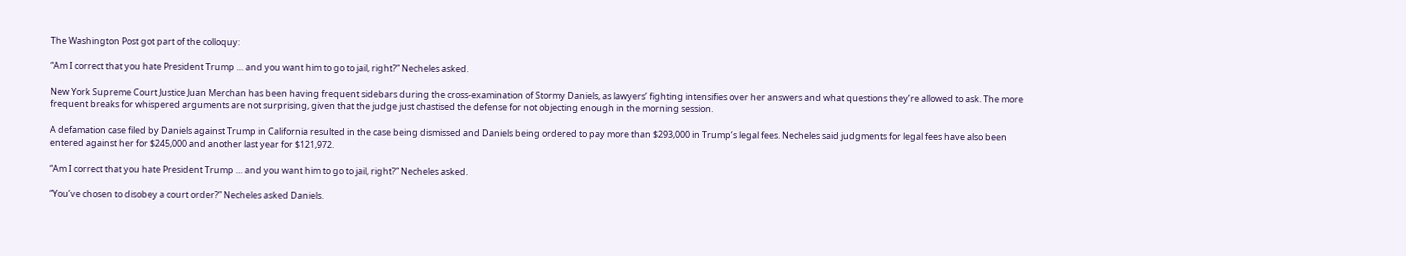The Washington Post got part of the colloquy:

“Am I correct that you hate President Trump … and you want him to go to jail, right?” Necheles asked.

New York Supreme Court Justice Juan Merchan has been having frequent sidebars during the cross-examination of Stormy Daniels, as lawyers’ fighting intensifies over her answers and what questions they’re allowed to ask. The more frequent breaks for whispered arguments are not surprising, given that the judge just chastised the defense for not objecting enough in the morning session.

A defamation case filed by Daniels against Trump in California resulted in the case being dismissed and Daniels being ordered to pay more than $293,000 in Trump’s legal fees. Necheles said judgments for legal fees have also been entered against her for $245,000 and another last year for $121,972.

“Am I correct that you hate President Trump … and you want him to go to jail, right?” Necheles asked.

“You’ve chosen to disobey a court order?” Necheles asked Daniels.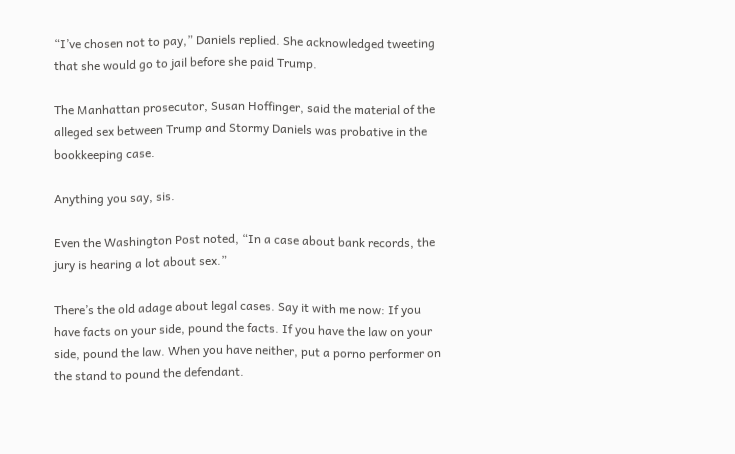“I’ve chosen not to pay,” Daniels replied. She acknowledged tweeting that she would go to jail before she paid Trump.

The Manhattan prosecutor, Susan Hoffinger, said the material of the alleged sex between Trump and Stormy Daniels was probative in the bookkeeping case.

Anything you say, sis.

Even the Washington Post noted, “In a case about bank records, the jury is hearing a lot about sex.”

There’s the old adage about legal cases. Say it with me now: If you have facts on your side, pound the facts. If you have the law on your side, pound the law. When you have neither, put a porno performer on the stand to pound the defendant.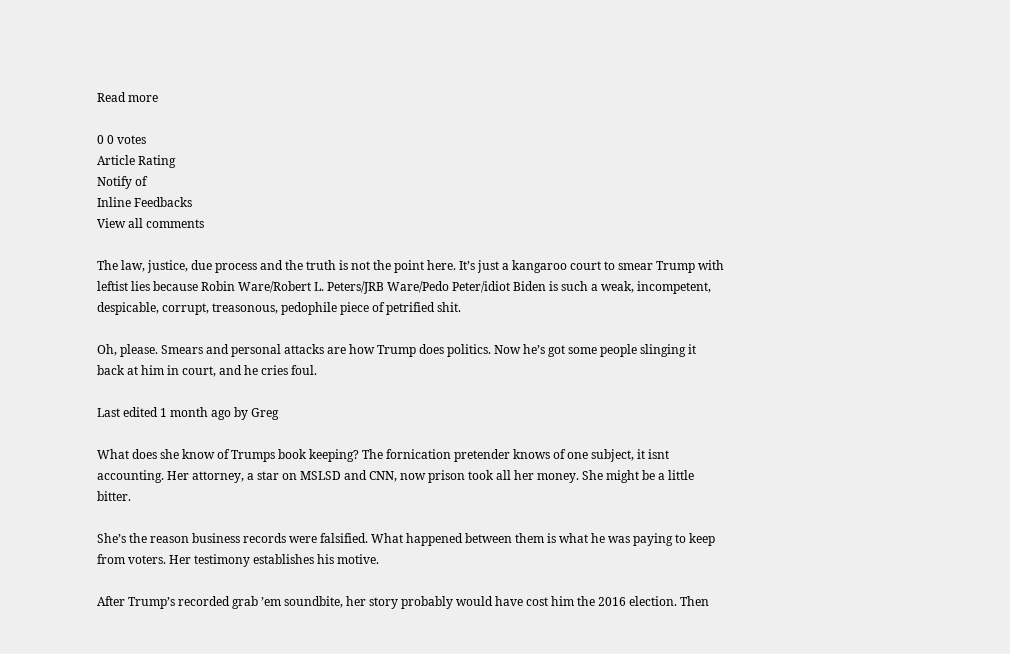Read more

0 0 votes
Article Rating
Notify of
Inline Feedbacks
View all comments

The law, justice, due process and the truth is not the point here. It’s just a kangaroo court to smear Trump with leftist lies because Robin Ware/Robert L. Peters/JRB Ware/Pedo Peter/idiot Biden is such a weak, incompetent, despicable, corrupt, treasonous, pedophile piece of petrified shit.

Oh, please. Smears and personal attacks are how Trump does politics. Now he’s got some people slinging it back at him in court, and he cries foul.

Last edited 1 month ago by Greg

What does she know of Trumps book keeping? The fornication pretender knows of one subject, it isnt accounting. Her attorney, a star on MSLSD and CNN, now prison took all her money. She might be a little bitter.

She’s the reason business records were falsified. What happened between them is what he was paying to keep from voters. Her testimony establishes his motive.

After Trump’s recorded grab ’em soundbite, her story probably would have cost him the 2016 election. Then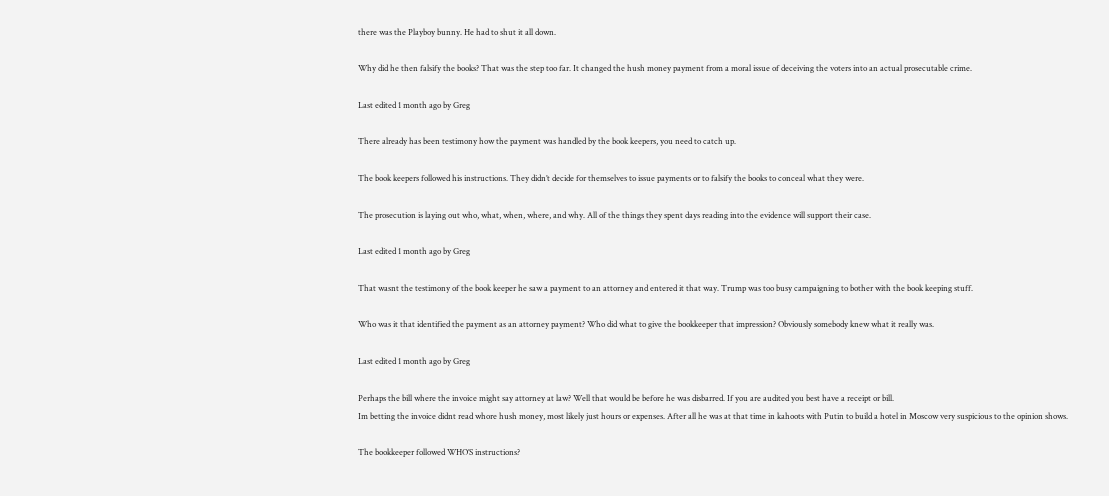there was the Playboy bunny. He had to shut it all down.

Why did he then falsify the books? That was the step too far. It changed the hush money payment from a moral issue of deceiving the voters into an actual prosecutable crime.

Last edited 1 month ago by Greg

There already has been testimony how the payment was handled by the book keepers, you need to catch up.

The book keepers followed his instructions. They didn’t decide for themselves to issue payments or to falsify the books to conceal what they were.

The prosecution is laying out who, what, when, where, and why. All of the things they spent days reading into the evidence will support their case.

Last edited 1 month ago by Greg

That wasnt the testimony of the book keeper he saw a payment to an attorney and entered it that way. Trump was too busy campaigning to bother with the book keeping stuff.

Who was it that identified the payment as an attorney payment? Who did what to give the bookkeeper that impression? Obviously somebody knew what it really was.

Last edited 1 month ago by Greg

Perhaps the bill where the invoice might say attorney at law? Well that would be before he was disbarred. If you are audited you best have a receipt or bill.
Im betting the invoice didnt read whore hush money, most likely just hours or expenses. After all he was at that time in kahoots with Putin to build a hotel in Moscow very suspicious to the opinion shows.

The bookkeeper followed WHO’S instructions?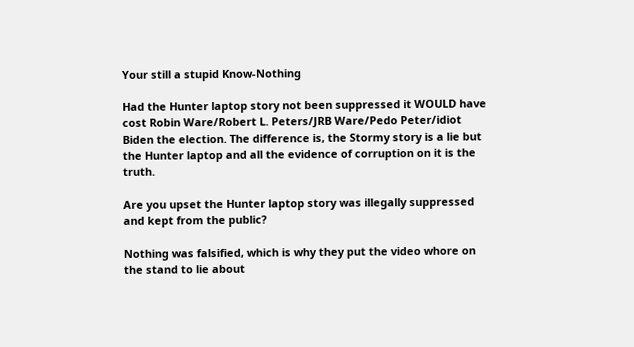Your still a stupid Know-Nothing

Had the Hunter laptop story not been suppressed it WOULD have cost Robin Ware/Robert L. Peters/JRB Ware/Pedo Peter/idiot Biden the election. The difference is, the Stormy story is a lie but the Hunter laptop and all the evidence of corruption on it is the truth.

Are you upset the Hunter laptop story was illegally suppressed and kept from the public?

Nothing was falsified, which is why they put the video whore on the stand to lie about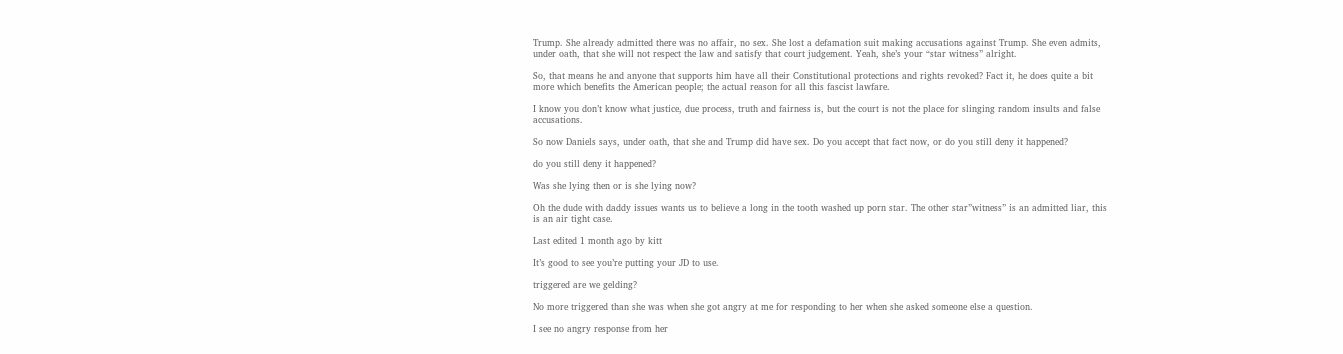Trump. She already admitted there was no affair, no sex. She lost a defamation suit making accusations against Trump. She even admits, under oath, that she will not respect the law and satisfy that court judgement. Yeah, she’s your “star witness” alright.

So, that means he and anyone that supports him have all their Constitutional protections and rights revoked? Fact it, he does quite a bit more which benefits the American people; the actual reason for all this fascist lawfare.

I know you don’t know what justice, due process, truth and fairness is, but the court is not the place for slinging random insults and false accusations.

So now Daniels says, under oath, that she and Trump did have sex. Do you accept that fact now, or do you still deny it happened?

do you still deny it happened?

Was she lying then or is she lying now?

Oh the dude with daddy issues wants us to believe a long in the tooth washed up porn star. The other star”witness” is an admitted liar, this is an air tight case.

Last edited 1 month ago by kitt

It’s good to see you’re putting your JD to use.

triggered are we gelding?

No more triggered than she was when she got angry at me for responding to her when she asked someone else a question.

I see no angry response from her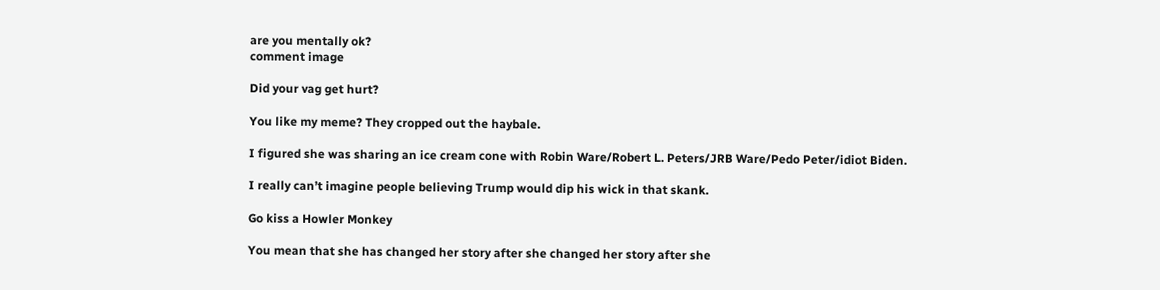are you mentally ok?
comment image

Did your vag get hurt?

You like my meme? They cropped out the haybale.

I figured she was sharing an ice cream cone with Robin Ware/Robert L. Peters/JRB Ware/Pedo Peter/idiot Biden.

I really can’t imagine people believing Trump would dip his wick in that skank.

Go kiss a Howler Monkey

You mean that she has changed her story after she changed her story after she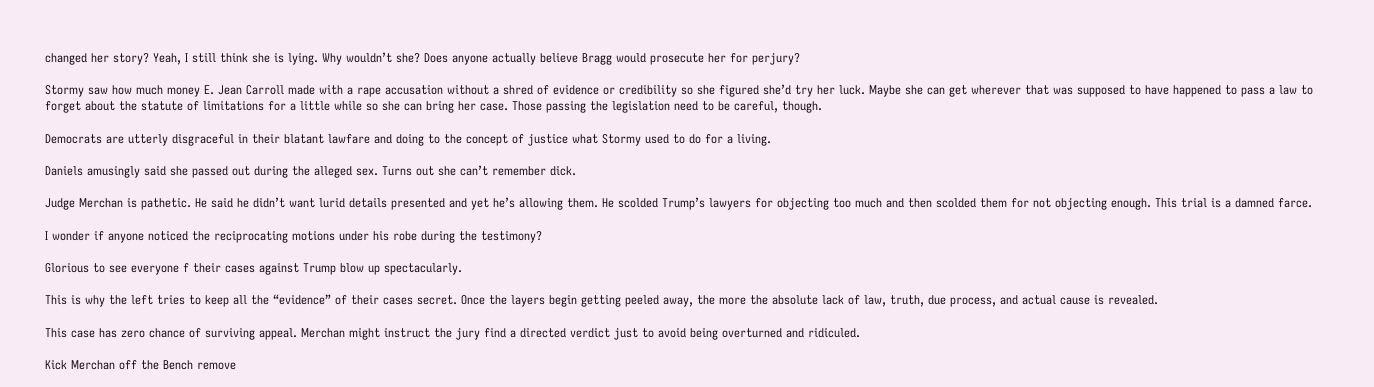changed her story? Yeah, I still think she is lying. Why wouldn’t she? Does anyone actually believe Bragg would prosecute her for perjury?

Stormy saw how much money E. Jean Carroll made with a rape accusation without a shred of evidence or credibility so she figured she’d try her luck. Maybe she can get wherever that was supposed to have happened to pass a law to forget about the statute of limitations for a little while so she can bring her case. Those passing the legislation need to be careful, though.

Democrats are utterly disgraceful in their blatant lawfare and doing to the concept of justice what Stormy used to do for a living.

Daniels amusingly said she passed out during the alleged sex. Turns out she can’t remember dick.

Judge Merchan is pathetic. He said he didn’t want lurid details presented and yet he’s allowing them. He scolded Trump’s lawyers for objecting too much and then scolded them for not objecting enough. This trial is a damned farce.

I wonder if anyone noticed the reciprocating motions under his robe during the testimony?

Glorious to see everyone f their cases against Trump blow up spectacularly.

This is why the left tries to keep all the “evidence” of their cases secret. Once the layers begin getting peeled away, the more the absolute lack of law, truth, due process, and actual cause is revealed.

This case has zero chance of surviving appeal. Merchan might instruct the jury find a directed verdict just to avoid being overturned and ridiculed.

Kick Merchan off the Bench remove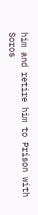him and retire him to Prison with Soros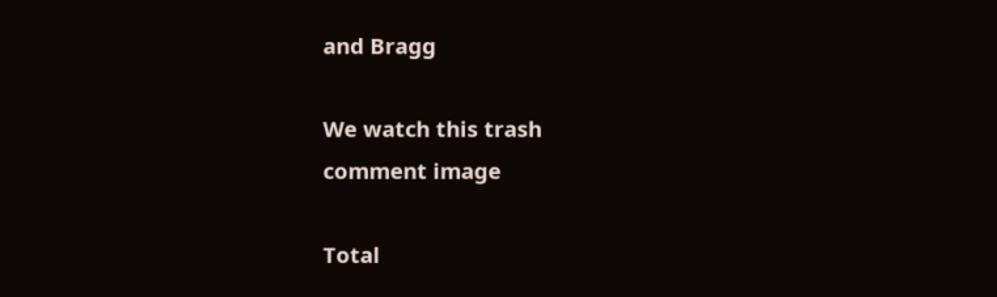and Bragg

We watch this trash
comment image

Total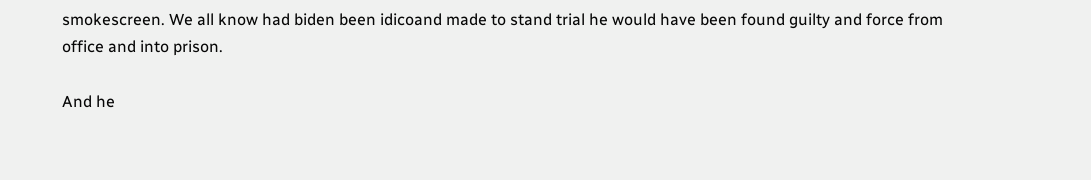smokescreen. We all know had biden been idicoand made to stand trial he would have been found guilty and force from office and into prison.

And he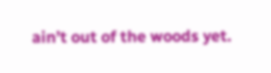ain’t out of the woods yet.